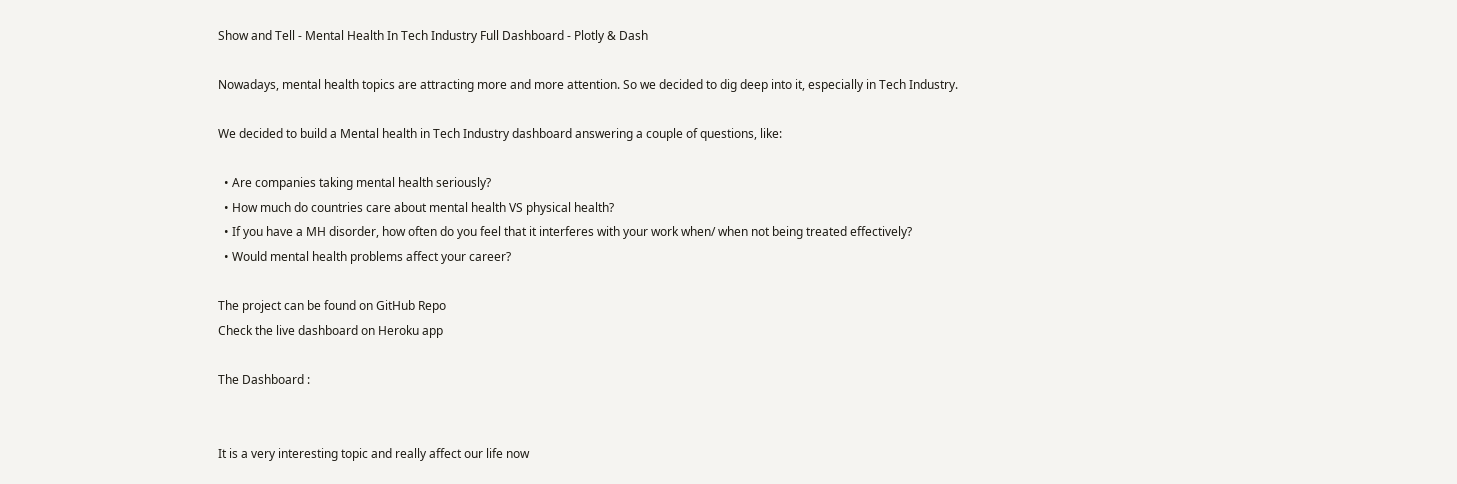Show and Tell - Mental Health In Tech Industry Full Dashboard - Plotly & Dash

Nowadays, mental health topics are attracting more and more attention. So we decided to dig deep into it, especially in Tech Industry.

We decided to build a Mental health in Tech Industry dashboard answering a couple of questions, like:

  • Are companies taking mental health seriously?
  • How much do countries care about mental health VS physical health?
  • If you have a MH disorder, how often do you feel that it interferes with your work when/ when not being treated effectively?
  • Would mental health problems affect your career?

The project can be found on GitHub Repo
Check the live dashboard on Heroku app

The Dashboard :


It is a very interesting topic and really affect our life now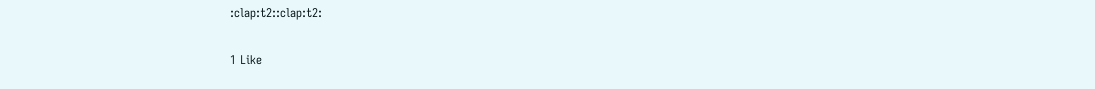:clap:t2::clap:t2:

1 Like